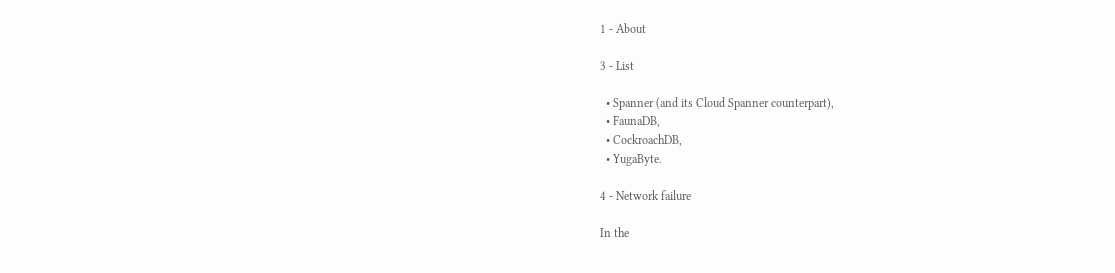1 - About

3 - List

  • Spanner (and its Cloud Spanner counterpart),
  • FaunaDB,
  • CockroachDB,
  • YugaByte.

4 - Network failure

In the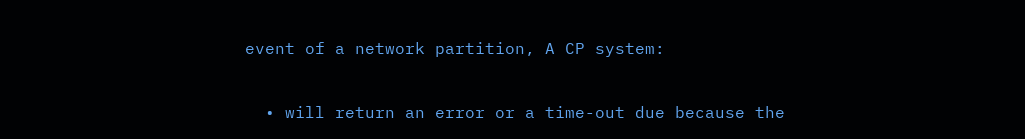event of a network partition, A CP system:

  • will return an error or a time-out due because the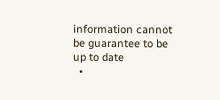information cannot be guarantee to be up to date
  •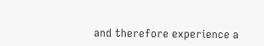and therefore experience a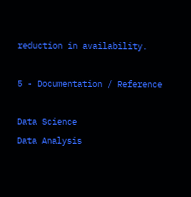reduction in availability.

5 - Documentation / Reference

Data Science
Data Analysis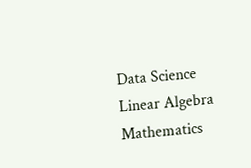Data Science
Linear Algebra Mathematics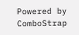Powered by ComboStrap